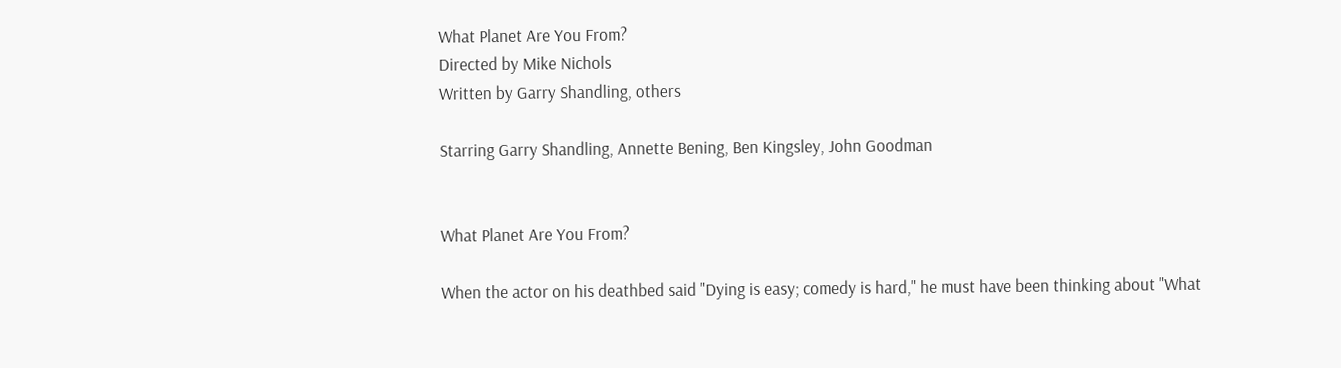What Planet Are You From?
Directed by Mike Nichols
Written by Garry Shandling, others

Starring Garry Shandling, Annette Bening, Ben Kingsley, John Goodman


What Planet Are You From?

When the actor on his deathbed said "Dying is easy; comedy is hard," he must have been thinking about "What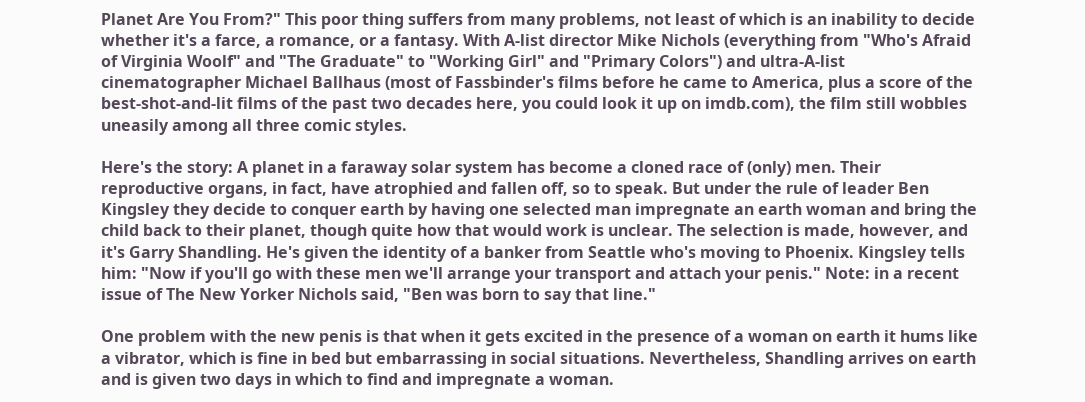Planet Are You From?" This poor thing suffers from many problems, not least of which is an inability to decide whether it's a farce, a romance, or a fantasy. With A-list director Mike Nichols (everything from "Who's Afraid of Virginia Woolf" and "The Graduate" to "Working Girl" and "Primary Colors") and ultra-A-list cinematographer Michael Ballhaus (most of Fassbinder's films before he came to America, plus a score of the best-shot-and-lit films of the past two decades here, you could look it up on imdb.com), the film still wobbles uneasily among all three comic styles.

Here's the story: A planet in a faraway solar system has become a cloned race of (only) men. Their reproductive organs, in fact, have atrophied and fallen off, so to speak. But under the rule of leader Ben Kingsley they decide to conquer earth by having one selected man impregnate an earth woman and bring the child back to their planet, though quite how that would work is unclear. The selection is made, however, and it's Garry Shandling. He's given the identity of a banker from Seattle who's moving to Phoenix. Kingsley tells him: "Now if you'll go with these men we'll arrange your transport and attach your penis." Note: in a recent issue of The New Yorker Nichols said, "Ben was born to say that line."

One problem with the new penis is that when it gets excited in the presence of a woman on earth it hums like a vibrator, which is fine in bed but embarrassing in social situations. Nevertheless, Shandling arrives on earth and is given two days in which to find and impregnate a woman.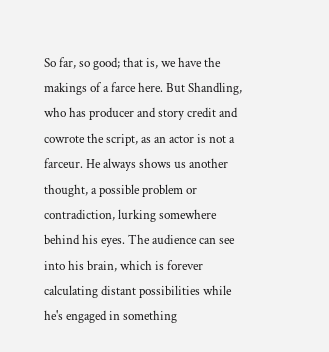So far, so good; that is, we have the makings of a farce here. But Shandling, who has producer and story credit and cowrote the script, as an actor is not a farceur. He always shows us another thought, a possible problem or contradiction, lurking somewhere behind his eyes. The audience can see into his brain, which is forever calculating distant possibilities while he's engaged in something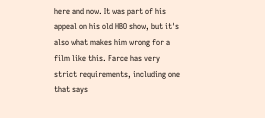here and now. It was part of his appeal on his old HBO show, but it's also what makes him wrong for a film like this. Farce has very strict requirements, including one that says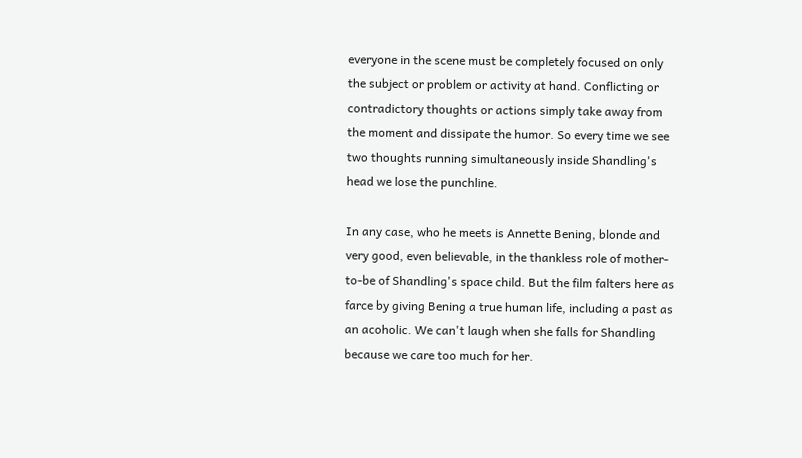everyone in the scene must be completely focused on only the subject or problem or activity at hand. Conflicting or contradictory thoughts or actions simply take away from the moment and dissipate the humor. So every time we see two thoughts running simultaneously inside Shandling's head we lose the punchline.

In any case, who he meets is Annette Bening, blonde and very good, even believable, in the thankless role of mother-to-be of Shandling's space child. But the film falters here as farce by giving Bening a true human life, including a past as an acoholic. We can't laugh when she falls for Shandling because we care too much for her.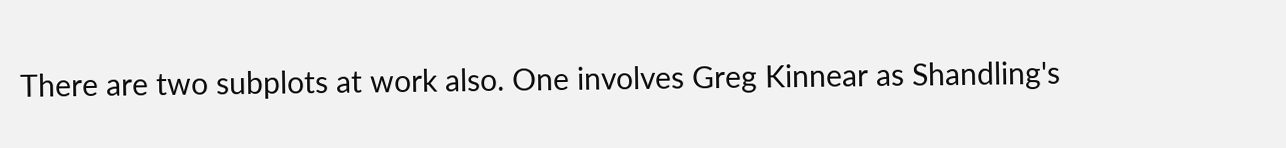There are two subplots at work also. One involves Greg Kinnear as Shandling's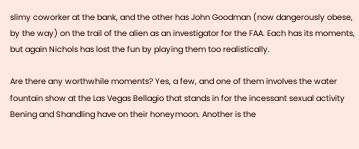slimy coworker at the bank, and the other has John Goodman (now dangerously obese, by the way) on the trail of the alien as an investigator for the FAA. Each has its moments, but again Nichols has lost the fun by playing them too realistically.

Are there any worthwhile moments? Yes, a few, and one of them involves the water fountain show at the Las Vegas Bellagio that stands in for the incessant sexual activity Bening and Shandling have on their honeymoon. Another is the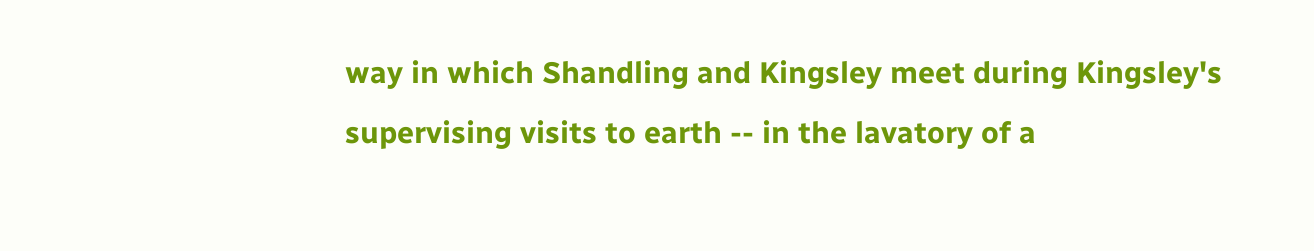way in which Shandling and Kingsley meet during Kingsley's supervising visits to earth -- in the lavatory of a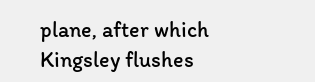plane, after which Kingsley flushes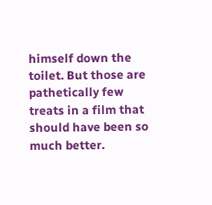himself down the toilet. But those are pathetically few treats in a film that should have been so much better.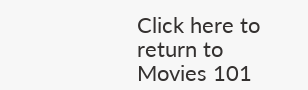Click here to return to Movies 101